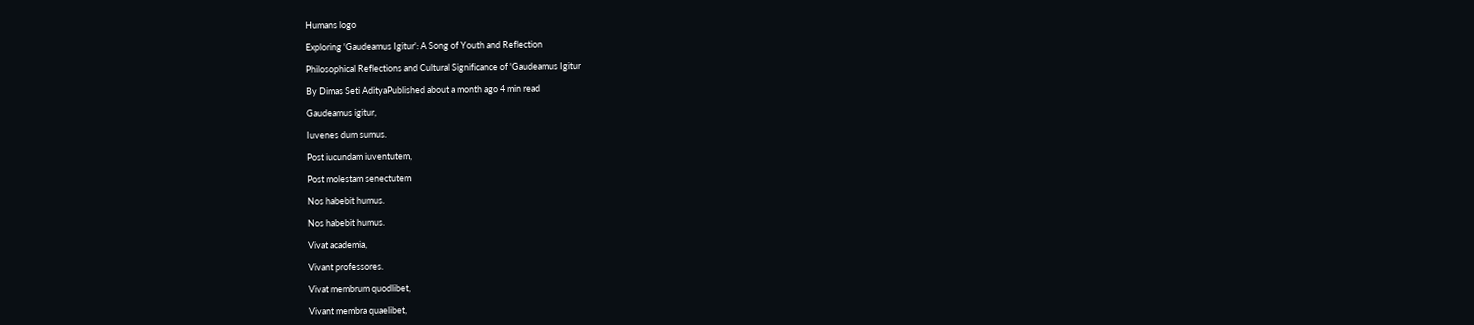Humans logo

Exploring 'Gaudeamus Igitur': A Song of Youth and Reflection

Philosophical Reflections and Cultural Significance of 'Gaudeamus Igitur

By Dimas Seti AdityaPublished about a month ago 4 min read

Gaudeamus igitur,

Iuvenes dum sumus.

Post iucundam iuventutem,

Post molestam senectutem

Nos habebit humus.

Nos habebit humus.

Vivat academia,

Vivant professores.

Vivat membrum quodlibet,

Vivant membra quaelibet,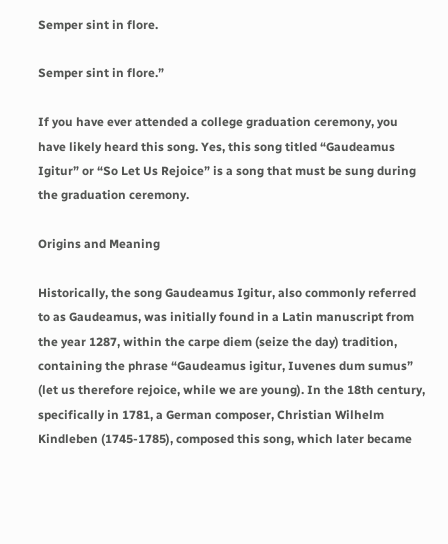Semper sint in flore.

Semper sint in flore.”

If you have ever attended a college graduation ceremony, you have likely heard this song. Yes, this song titled “Gaudeamus Igitur” or “So Let Us Rejoice” is a song that must be sung during the graduation ceremony.

Origins and Meaning

Historically, the song Gaudeamus Igitur, also commonly referred to as Gaudeamus, was initially found in a Latin manuscript from the year 1287, within the carpe diem (seize the day) tradition, containing the phrase “Gaudeamus igitur, Iuvenes dum sumus” (let us therefore rejoice, while we are young). In the 18th century, specifically in 1781, a German composer, Christian Wilhelm Kindleben (1745-1785), composed this song, which later became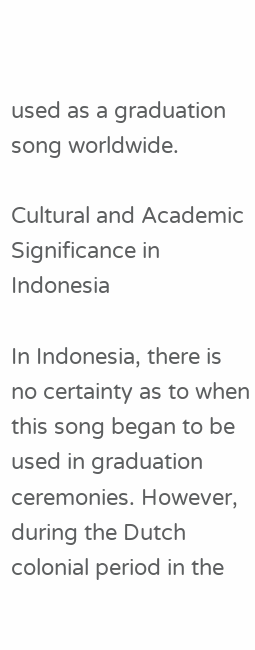used as a graduation song worldwide.

Cultural and Academic Significance in Indonesia

In Indonesia, there is no certainty as to when this song began to be used in graduation ceremonies. However, during the Dutch colonial period in the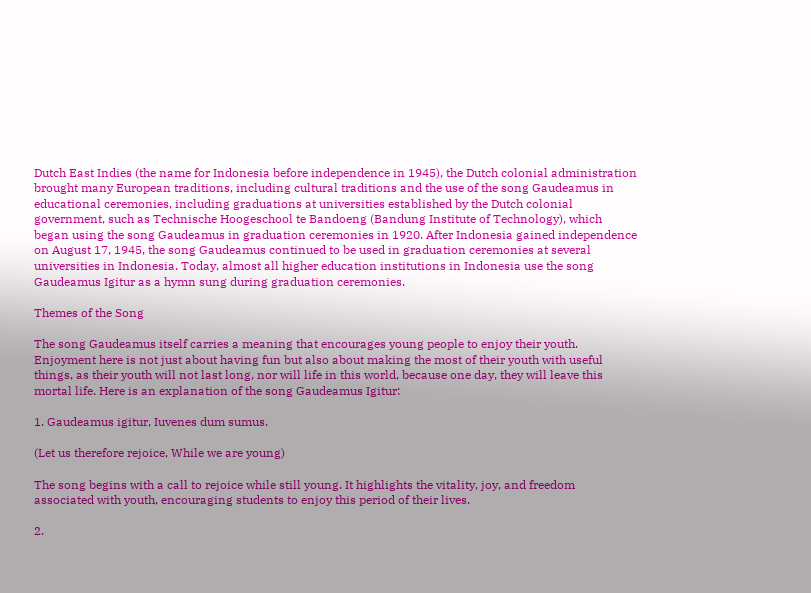Dutch East Indies (the name for Indonesia before independence in 1945), the Dutch colonial administration brought many European traditions, including cultural traditions and the use of the song Gaudeamus in educational ceremonies, including graduations at universities established by the Dutch colonial government, such as Technische Hoogeschool te Bandoeng (Bandung Institute of Technology), which began using the song Gaudeamus in graduation ceremonies in 1920. After Indonesia gained independence on August 17, 1945, the song Gaudeamus continued to be used in graduation ceremonies at several universities in Indonesia. Today, almost all higher education institutions in Indonesia use the song Gaudeamus Igitur as a hymn sung during graduation ceremonies.

Themes of the Song

The song Gaudeamus itself carries a meaning that encourages young people to enjoy their youth. Enjoyment here is not just about having fun but also about making the most of their youth with useful things, as their youth will not last long, nor will life in this world, because one day, they will leave this mortal life. Here is an explanation of the song Gaudeamus Igitur:

1. Gaudeamus igitur, Iuvenes dum sumus.

(Let us therefore rejoice, While we are young)

The song begins with a call to rejoice while still young. It highlights the vitality, joy, and freedom associated with youth, encouraging students to enjoy this period of their lives.

2.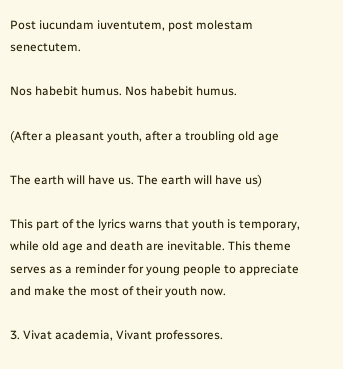Post iucundam iuventutem, post molestam senectutem.

Nos habebit humus. Nos habebit humus.

(After a pleasant youth, after a troubling old age

The earth will have us. The earth will have us)

This part of the lyrics warns that youth is temporary, while old age and death are inevitable. This theme serves as a reminder for young people to appreciate and make the most of their youth now.

3. Vivat academia, Vivant professores.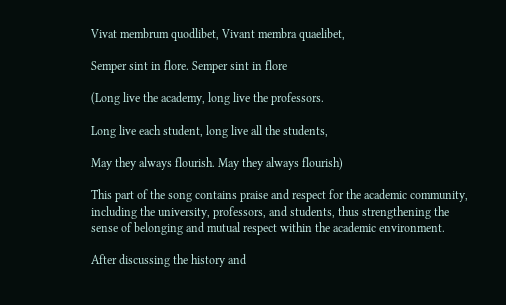Vivat membrum quodlibet, Vivant membra quaelibet,

Semper sint in flore. Semper sint in flore

(Long live the academy, long live the professors.

Long live each student, long live all the students,

May they always flourish. May they always flourish)

This part of the song contains praise and respect for the academic community, including the university, professors, and students, thus strengthening the sense of belonging and mutual respect within the academic environment.

After discussing the history and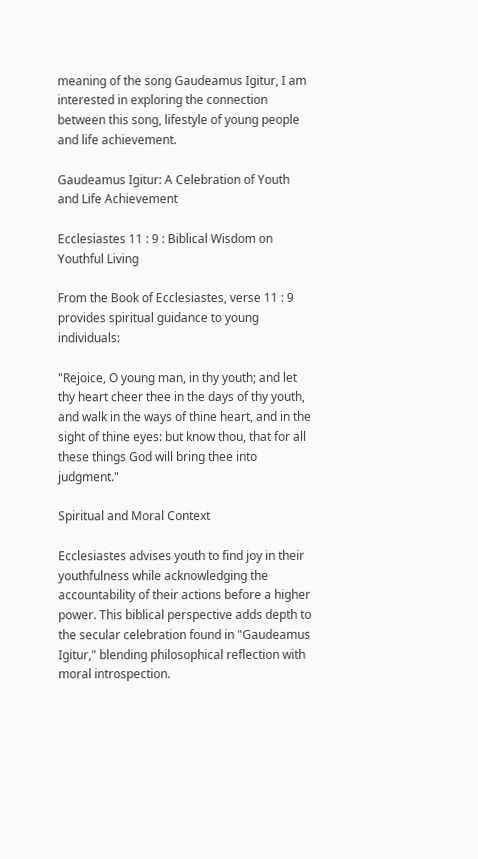meaning of the song Gaudeamus Igitur, I am interested in exploring the connection between this song, lifestyle of young people and life achievement.

Gaudeamus Igitur: A Celebration of Youth and Life Achievement

Ecclesiastes 11 : 9 : Biblical Wisdom on Youthful Living

From the Book of Ecclesiastes, verse 11 : 9 provides spiritual guidance to young individuals:

"Rejoice, O young man, in thy youth; and let thy heart cheer thee in the days of thy youth, and walk in the ways of thine heart, and in the sight of thine eyes: but know thou, that for all these things God will bring thee into judgment."

Spiritual and Moral Context

Ecclesiastes advises youth to find joy in their youthfulness while acknowledging the accountability of their actions before a higher power. This biblical perspective adds depth to the secular celebration found in "Gaudeamus Igitur," blending philosophical reflection with moral introspection.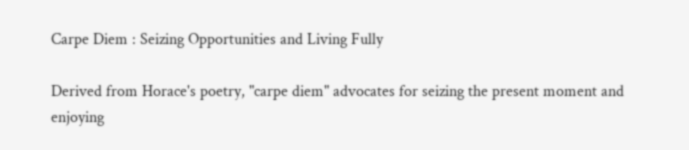Carpe Diem : Seizing Opportunities and Living Fully

Derived from Horace's poetry, "carpe diem" advocates for seizing the present moment and enjoying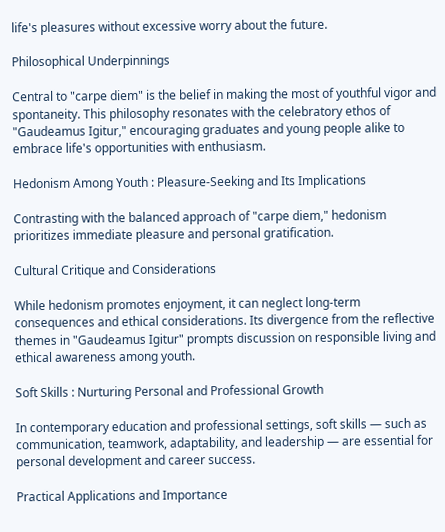life's pleasures without excessive worry about the future.

Philosophical Underpinnings

Central to "carpe diem" is the belief in making the most of youthful vigor and spontaneity. This philosophy resonates with the celebratory ethos of "Gaudeamus Igitur," encouraging graduates and young people alike to embrace life's opportunities with enthusiasm.

Hedonism Among Youth : Pleasure-Seeking and Its Implications

Contrasting with the balanced approach of "carpe diem," hedonism prioritizes immediate pleasure and personal gratification.

Cultural Critique and Considerations

While hedonism promotes enjoyment, it can neglect long-term consequences and ethical considerations. Its divergence from the reflective themes in "Gaudeamus Igitur" prompts discussion on responsible living and ethical awareness among youth.

Soft Skills : Nurturing Personal and Professional Growth

In contemporary education and professional settings, soft skills — such as communication, teamwork, adaptability, and leadership — are essential for personal development and career success.

Practical Applications and Importance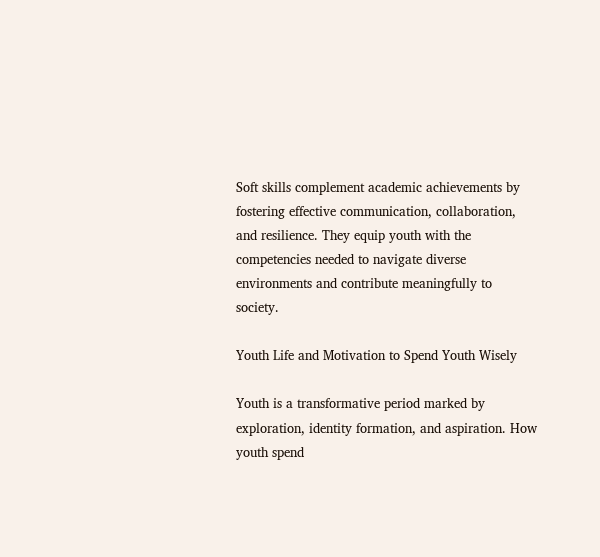Soft skills complement academic achievements by fostering effective communication, collaboration, and resilience. They equip youth with the competencies needed to navigate diverse environments and contribute meaningfully to society.

Youth Life and Motivation to Spend Youth Wisely

Youth is a transformative period marked by exploration, identity formation, and aspiration. How youth spend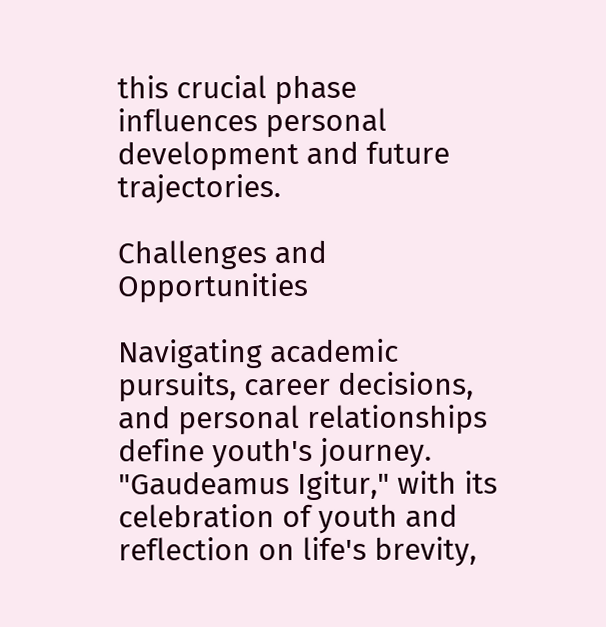this crucial phase influences personal development and future trajectories.

Challenges and Opportunities

Navigating academic pursuits, career decisions, and personal relationships define youth's journey. "Gaudeamus Igitur," with its celebration of youth and reflection on life's brevity,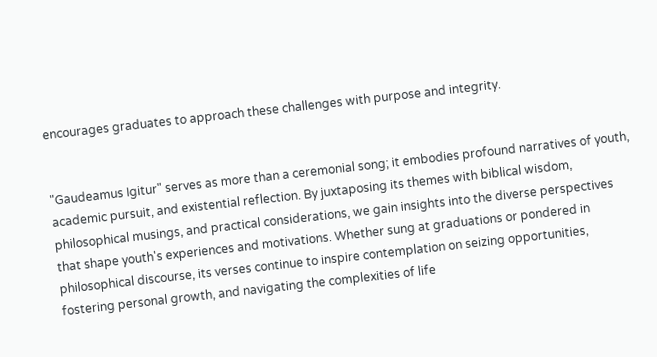encourages graduates to approach these challenges with purpose and integrity.


"Gaudeamus Igitur" serves as more than a ceremonial song; it embodies profound narratives of youth, academic pursuit, and existential reflection. By juxtaposing its themes with biblical wisdom, philosophical musings, and practical considerations, we gain insights into the diverse perspectives that shape youth's experiences and motivations. Whether sung at graduations or pondered in philosophical discourse, its verses continue to inspire contemplation on seizing opportunities, fostering personal growth, and navigating the complexities of life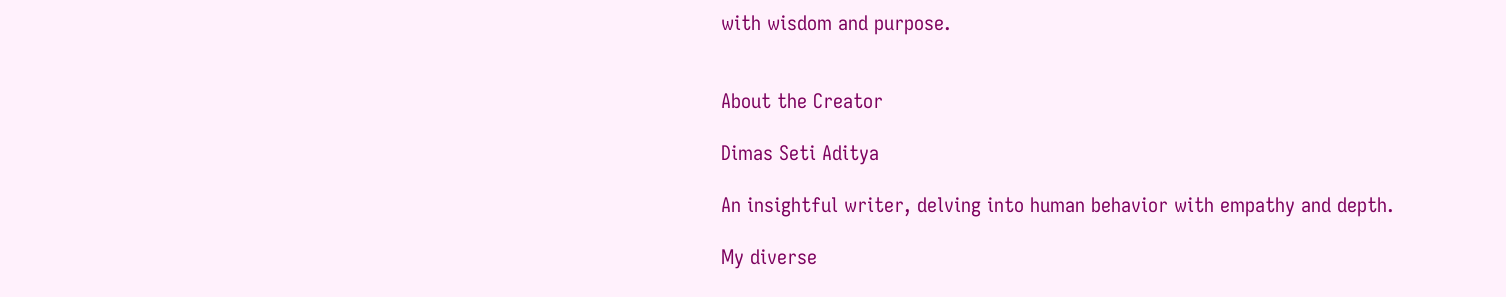with wisdom and purpose.


About the Creator

Dimas Seti Aditya

An insightful writer, delving into human behavior with empathy and depth.

My diverse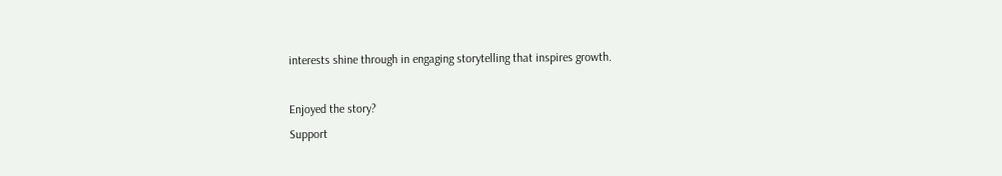interests shine through in engaging storytelling that inspires growth.

Enjoyed the story?
Support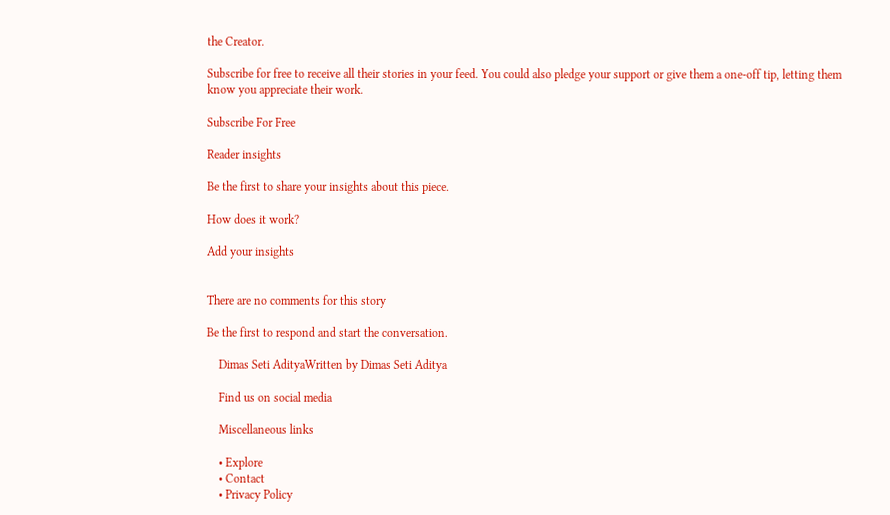the Creator.

Subscribe for free to receive all their stories in your feed. You could also pledge your support or give them a one-off tip, letting them know you appreciate their work.

Subscribe For Free

Reader insights

Be the first to share your insights about this piece.

How does it work?

Add your insights


There are no comments for this story

Be the first to respond and start the conversation.

    Dimas Seti AdityaWritten by Dimas Seti Aditya

    Find us on social media

    Miscellaneous links

    • Explore
    • Contact
    • Privacy Policy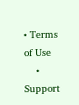• Terms of Use
    • Support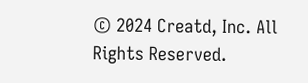© 2024 Creatd, Inc. All Rights Reserved.